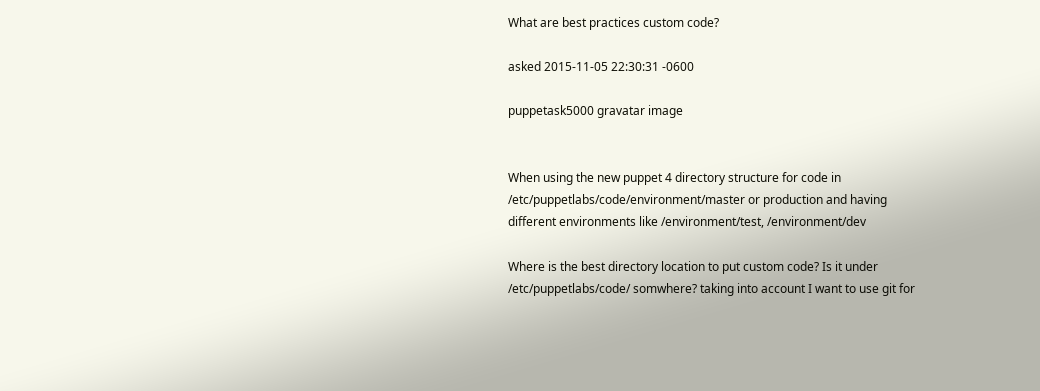What are best practices custom code?

asked 2015-11-05 22:30:31 -0600

puppetask5000 gravatar image


When using the new puppet 4 directory structure for code in /etc/puppetlabs/code/environment/master or production and having different environments like /environment/test, /environment/dev

Where is the best directory location to put custom code? Is it under /etc/puppetlabs/code/ somwhere? taking into account I want to use git for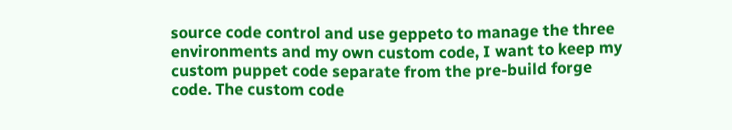source code control and use geppeto to manage the three environments and my own custom code, I want to keep my custom puppet code separate from the pre-build forge code. The custom code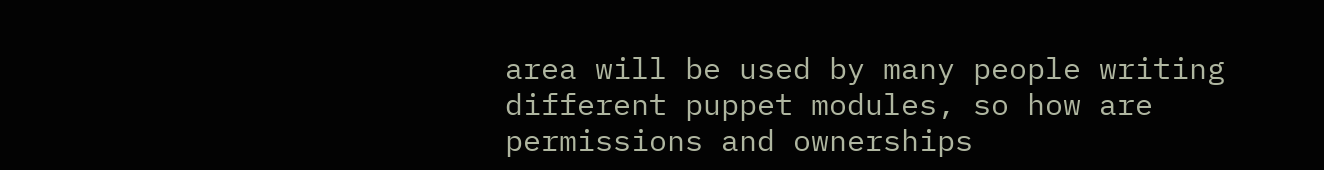area will be used by many people writing different puppet modules, so how are permissions and ownerships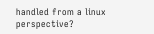handled from a linux perspective?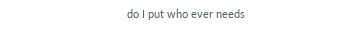do I put who ever needs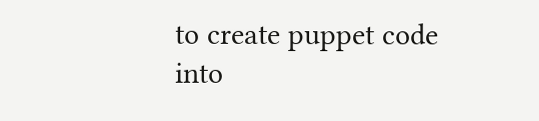to create puppet code into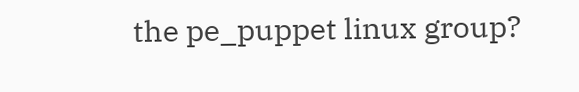the pe_puppet linux group?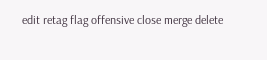edit retag flag offensive close merge delete